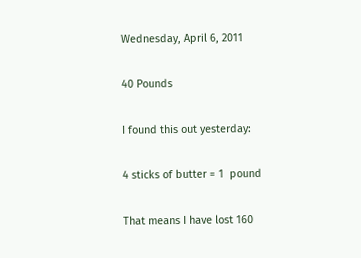Wednesday, April 6, 2011

40 Pounds

I found this out yesterday:

4 sticks of butter = 1  pound

That means I have lost 160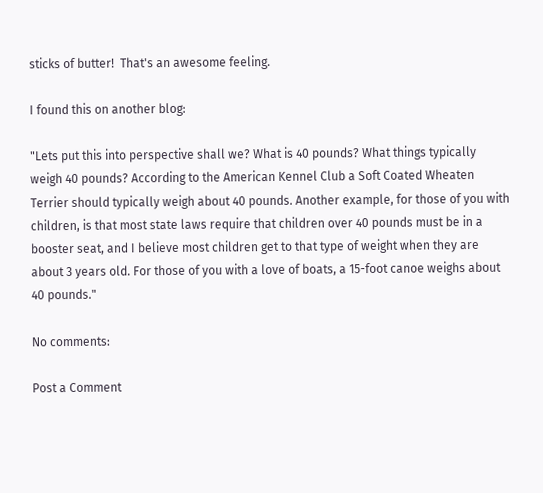sticks of butter!  That's an awesome feeling.

I found this on another blog:

"Lets put this into perspective shall we? What is 40 pounds? What things typically weigh 40 pounds? According to the American Kennel Club a Soft Coated Wheaten Terrier should typically weigh about 40 pounds. Another example, for those of you with children, is that most state laws require that children over 40 pounds must be in a booster seat, and I believe most children get to that type of weight when they are about 3 years old. For those of you with a love of boats, a 15-foot canoe weighs about 40 pounds."

No comments:

Post a Comment